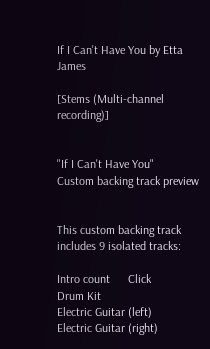If I Can't Have You by Etta James

[Stems (Multi-channel recording)]


"If I Can't Have You"
Custom backing track preview


This custom backing track includes 9 isolated tracks:

Intro count      Click
Drum Kit
Electric Guitar (left)
Electric Guitar (right)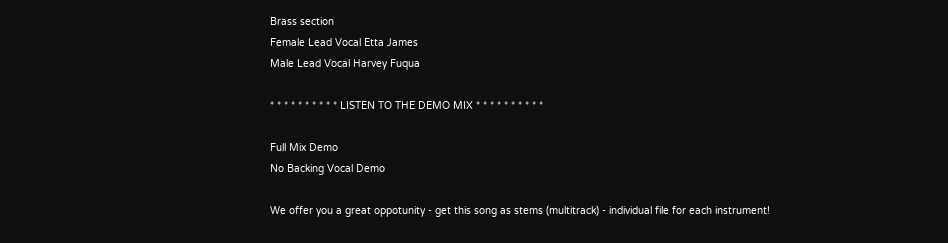Brass section
Female Lead Vocal Etta James
Male Lead Vocal Harvey Fuqua

* * * * * * * * * * LISTEN TO THE DEMO MIX * * * * * * * * * *

Full Mix Demo
No Backing Vocal Demo

We offer you a great oppotunity - get this song as stems (multitrack) - individual file for each instrument!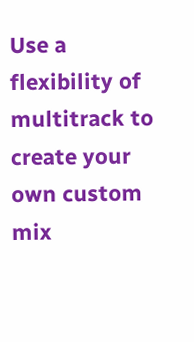Use a flexibility of multitrack to create your own custom mix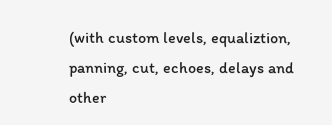(with custom levels, equaliztion, panning, cut, echoes, delays and other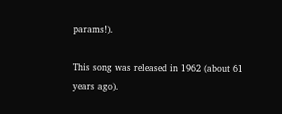params!).

This song was released in 1962 (about 61 years ago).